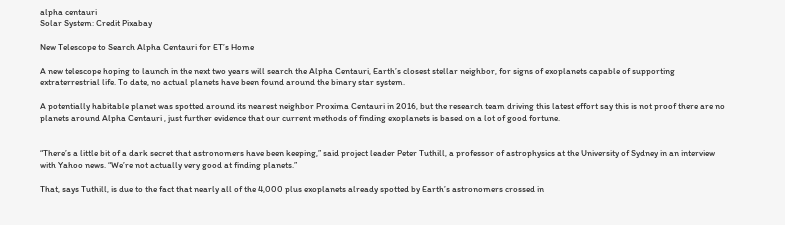alpha centauri
Solar System: Credit Pixabay

New Telescope to Search Alpha Centauri for ET’s Home

A new telescope hoping to launch in the next two years will search the Alpha Centauri, Earth’s closest stellar neighbor, for signs of exoplanets capable of supporting extraterrestrial life. To date, no actual planets have been found around the binary star system.

A potentially habitable planet was spotted around its nearest neighbor Proxima Centauri in 2016, but the research team driving this latest effort say this is not proof there are no planets around Alpha Centauri , just further evidence that our current methods of finding exoplanets is based on a lot of good fortune.


“There’s a little bit of a dark secret that astronomers have been keeping,” said project leader Peter Tuthill, a professor of astrophysics at the University of Sydney in an interview with Yahoo news. “We’re not actually very good at finding planets.”

That, says Tuthill, is due to the fact that nearly all of the 4,000 plus exoplanets already spotted by Earth’s astronomers crossed in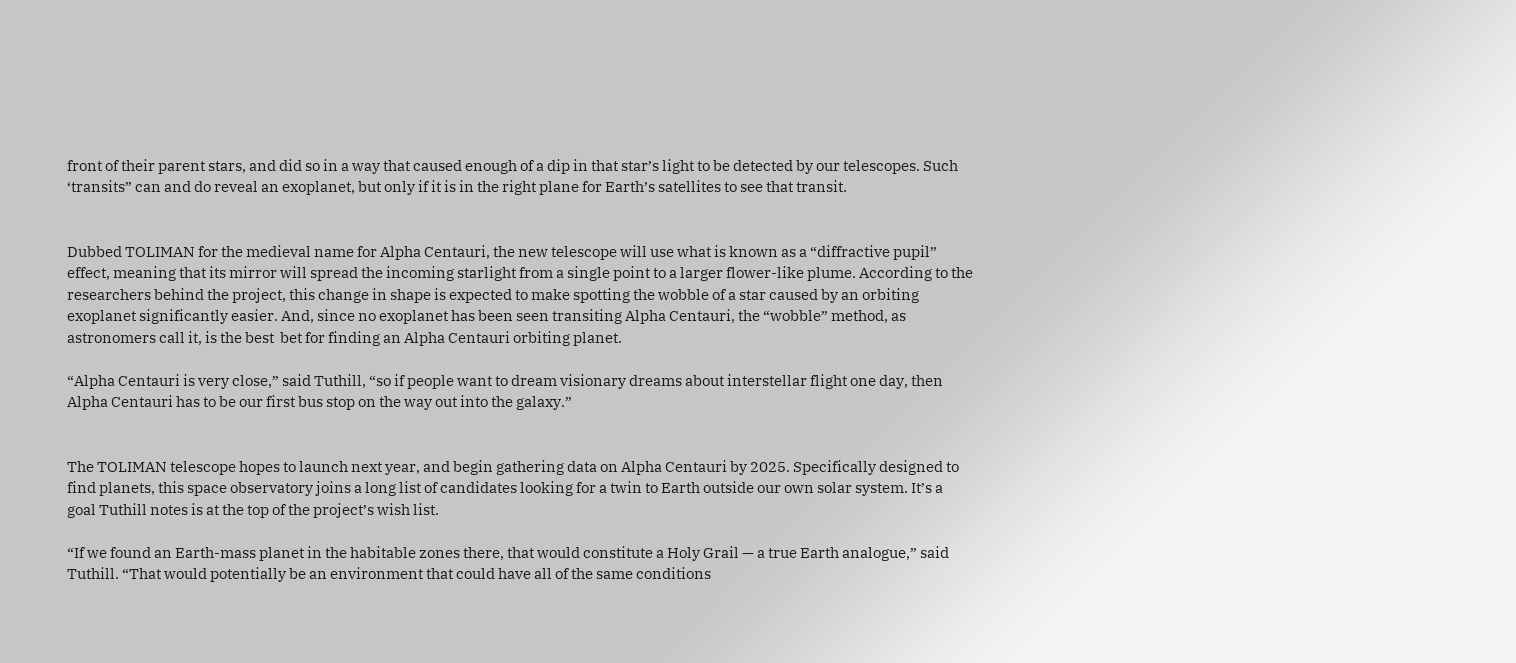front of their parent stars, and did so in a way that caused enough of a dip in that star’s light to be detected by our telescopes. Such ‘transits” can and do reveal an exoplanet, but only if it is in the right plane for Earth’s satellites to see that transit.


Dubbed TOLIMAN for the medieval name for Alpha Centauri, the new telescope will use what is known as a “diffractive pupil” effect, meaning that its mirror will spread the incoming starlight from a single point to a larger flower-like plume. According to the researchers behind the project, this change in shape is expected to make spotting the wobble of a star caused by an orbiting exoplanet significantly easier. And, since no exoplanet has been seen transiting Alpha Centauri, the “wobble” method, as astronomers call it, is the best  bet for finding an Alpha Centauri orbiting planet.

“Alpha Centauri is very close,” said Tuthill, “so if people want to dream visionary dreams about interstellar flight one day, then Alpha Centauri has to be our first bus stop on the way out into the galaxy.”


The TOLIMAN telescope hopes to launch next year, and begin gathering data on Alpha Centauri by 2025. Specifically designed to find planets, this space observatory joins a long list of candidates looking for a twin to Earth outside our own solar system. It’s a goal Tuthill notes is at the top of the project’s wish list.

“If we found an Earth-mass planet in the habitable zones there, that would constitute a Holy Grail — a true Earth analogue,” said Tuthill. “That would potentially be an environment that could have all of the same conditions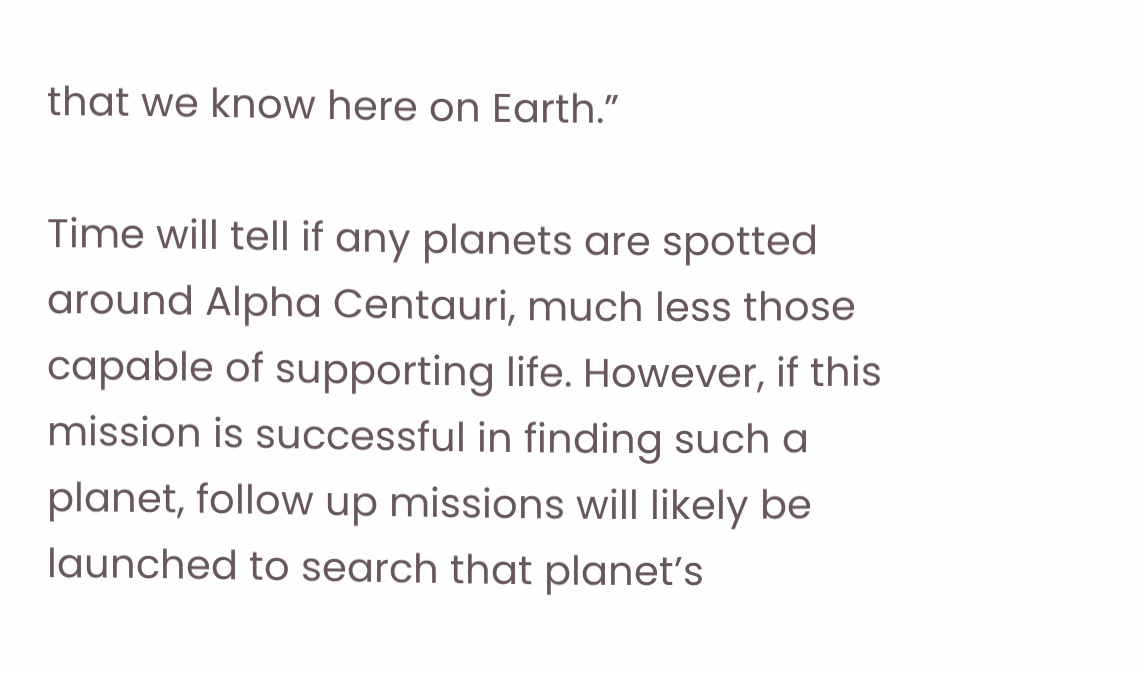that we know here on Earth.”

Time will tell if any planets are spotted around Alpha Centauri, much less those capable of supporting life. However, if this mission is successful in finding such a planet, follow up missions will likely be launched to search that planet’s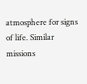atmosphere for signs of life. Similar missions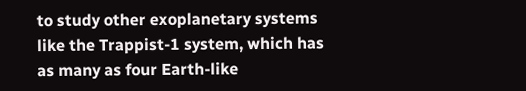to study other exoplanetary systems like the Trappist-1 system, which has as many as four Earth-like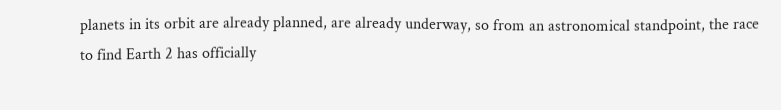planets in its orbit are already planned, are already underway, so from an astronomical standpoint, the race to find Earth 2 has officially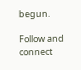begun.

Follow and connect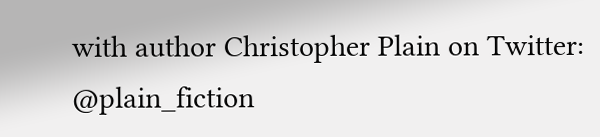with author Christopher Plain on Twitter: @plain_fiction